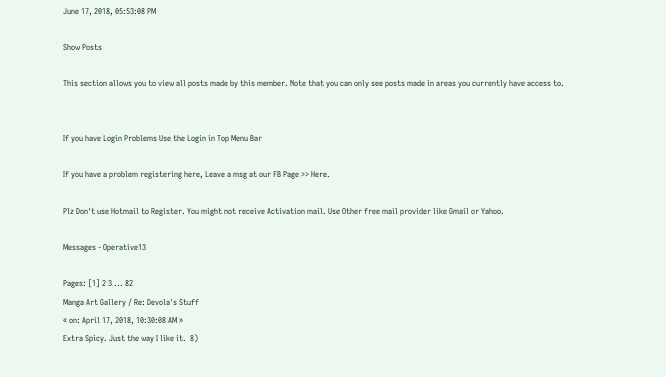June 17, 2018, 05:53:08 PM

Show Posts

This section allows you to view all posts made by this member. Note that you can only see posts made in areas you currently have access to.


If you have Login Problems Use the Login in Top Menu Bar

If you have a problem registering here, Leave a msg at our FB Page >> Here.

Plz Don't use Hotmail to Register. You might not receive Activation mail. Use Other free mail provider like Gmail or Yahoo.

Messages - Operative13

Pages: [1] 2 3 ... 82
Manga Art Gallery / Re: Devola's Stuff
« on: April 17, 2018, 10:30:08 AM »
Extra Spicy. Just the way I like it.  8)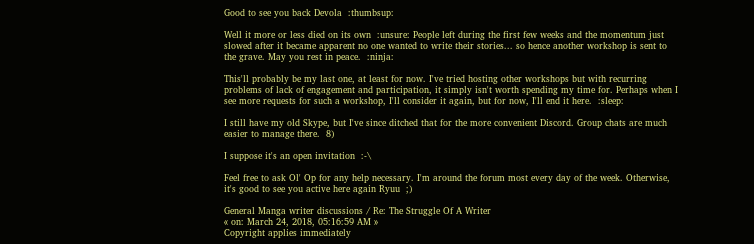Good to see you back Devola  :thumbsup:

Well it more or less died on its own  :unsure: People left during the first few weeks and the momentum just slowed after it became apparent no one wanted to write their stories... so hence another workshop is sent to the grave. May you rest in peace.  :ninja:

This'll probably be my last one, at least for now. I've tried hosting other workshops but with recurring problems of lack of engagement and participation, it simply isn't worth spending my time for. Perhaps when I see more requests for such a workshop, I'll consider it again, but for now, I'll end it here.  :sleep:

I still have my old Skype, but I've since ditched that for the more convenient Discord. Group chats are much easier to manage there.  8)

I suppose it's an open invitation  :-\

Feel free to ask Ol' Op for any help necessary. I'm around the forum most every day of the week. Otherwise, it's good to see you active here again Ryuu  ;)

General Manga writer discussions / Re: The Struggle Of A Writer
« on: March 24, 2018, 05:16:59 AM »
Copyright applies immediately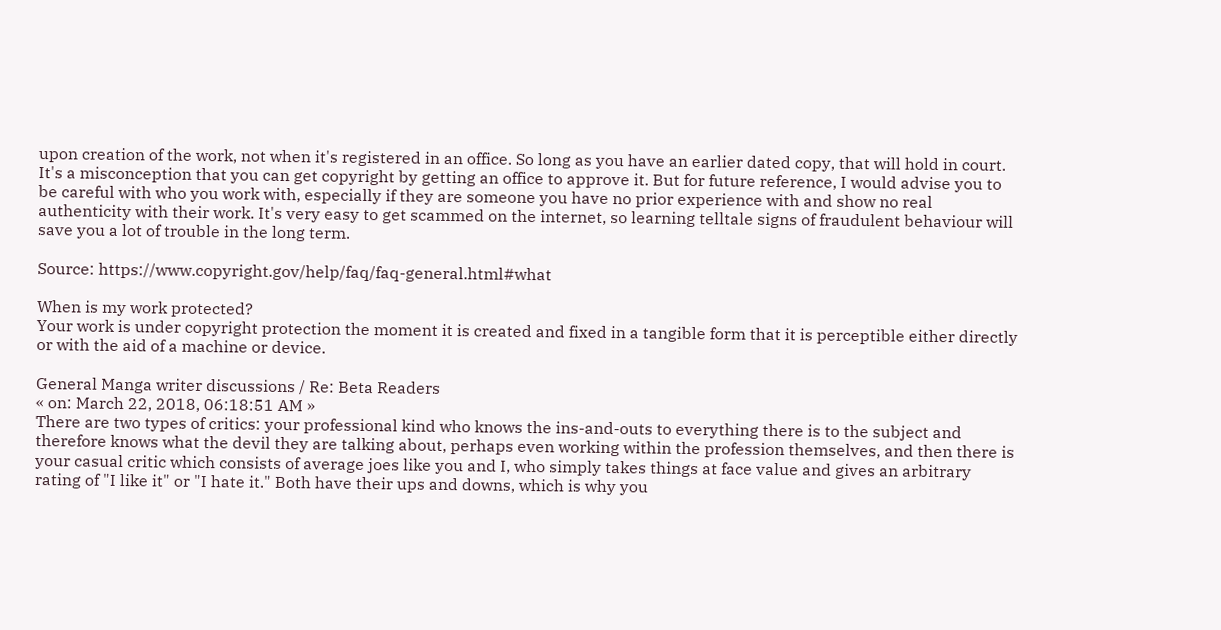upon creation of the work, not when it's registered in an office. So long as you have an earlier dated copy, that will hold in court. It's a misconception that you can get copyright by getting an office to approve it. But for future reference, I would advise you to be careful with who you work with, especially if they are someone you have no prior experience with and show no real authenticity with their work. It's very easy to get scammed on the internet, so learning telltale signs of fraudulent behaviour will save you a lot of trouble in the long term.

Source: https://www.copyright.gov/help/faq/faq-general.html#what

When is my work protected?
Your work is under copyright protection the moment it is created and fixed in a tangible form that it is perceptible either directly or with the aid of a machine or device.

General Manga writer discussions / Re: Beta Readers
« on: March 22, 2018, 06:18:51 AM »
There are two types of critics: your professional kind who knows the ins-and-outs to everything there is to the subject and therefore knows what the devil they are talking about, perhaps even working within the profession themselves, and then there is your casual critic which consists of average joes like you and I, who simply takes things at face value and gives an arbitrary rating of "I like it" or "I hate it." Both have their ups and downs, which is why you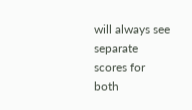will always see separate scores for both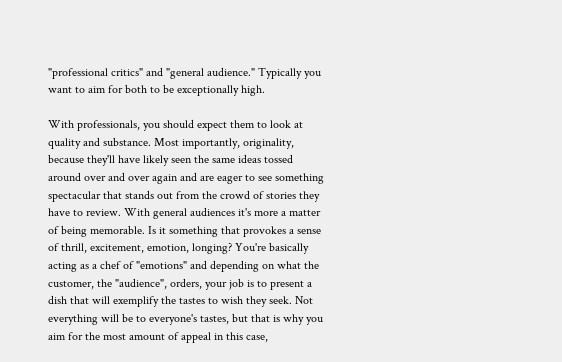"professional critics" and "general audience." Typically you want to aim for both to be exceptionally high.

With professionals, you should expect them to look at quality and substance. Most importantly, originality, because they'll have likely seen the same ideas tossed around over and over again and are eager to see something spectacular that stands out from the crowd of stories they have to review. With general audiences it's more a matter of being memorable. Is it something that provokes a sense of thrill, excitement, emotion, longing? You're basically acting as a chef of "emotions" and depending on what the customer, the "audience", orders, your job is to present a dish that will exemplify the tastes to wish they seek. Not everything will be to everyone's tastes, but that is why you aim for the most amount of appeal in this case,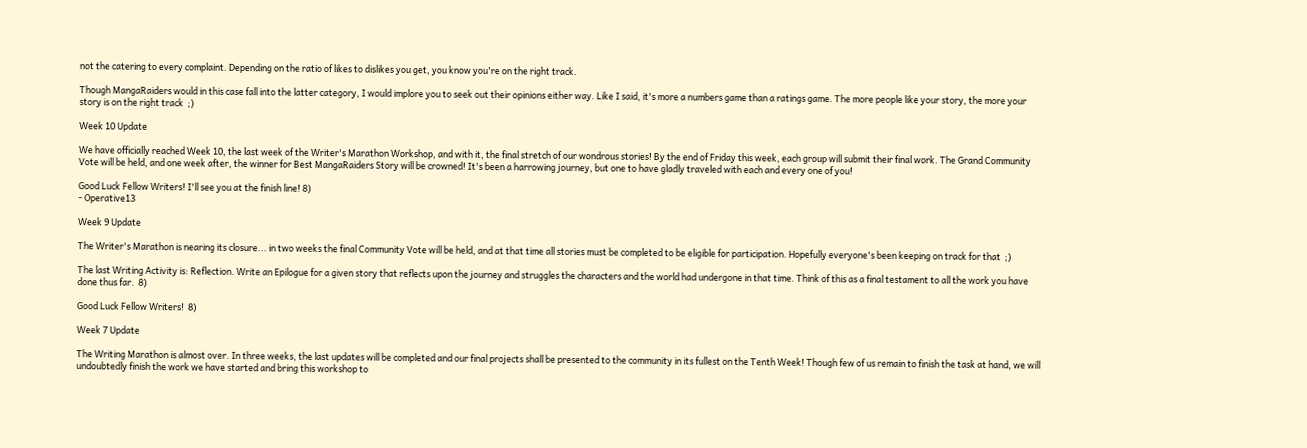not the catering to every complaint. Depending on the ratio of likes to dislikes you get, you know you're on the right track.

Though MangaRaiders would in this case fall into the latter category, I would implore you to seek out their opinions either way. Like I said, it's more a numbers game than a ratings game. The more people like your story, the more your story is on the right track  ;)

Week 10 Update

We have officially reached Week 10, the last week of the Writer's Marathon Workshop, and with it, the final stretch of our wondrous stories! By the end of Friday this week, each group will submit their final work. The Grand Community Vote will be held, and one week after, the winner for Best MangaRaiders Story will be crowned! It's been a harrowing journey, but one to have gladly traveled with each and every one of you!

Good Luck Fellow Writers! I'll see you at the finish line! 8)
- Operative13

Week 9 Update

The Writer's Marathon is nearing its closure... in two weeks the final Community Vote will be held, and at that time all stories must be completed to be eligible for participation. Hopefully everyone's been keeping on track for that  ;)

The last Writing Activity is: Reflection. Write an Epilogue for a given story that reflects upon the journey and struggles the characters and the world had undergone in that time. Think of this as a final testament to all the work you have done thus far.  8)

Good Luck Fellow Writers!  8)

Week 7 Update

The Writing Marathon is almost over. In three weeks, the last updates will be completed and our final projects shall be presented to the community in its fullest on the Tenth Week! Though few of us remain to finish the task at hand, we will undoubtedly finish the work we have started and bring this workshop to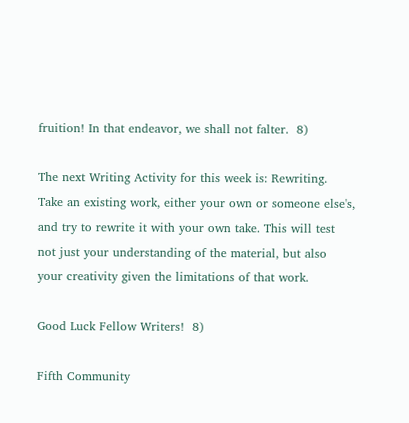fruition! In that endeavor, we shall not falter.  8)

The next Writing Activity for this week is: Rewriting. Take an existing work, either your own or someone else's, and try to rewrite it with your own take. This will test not just your understanding of the material, but also your creativity given the limitations of that work.

Good Luck Fellow Writers!  8)

Fifth Community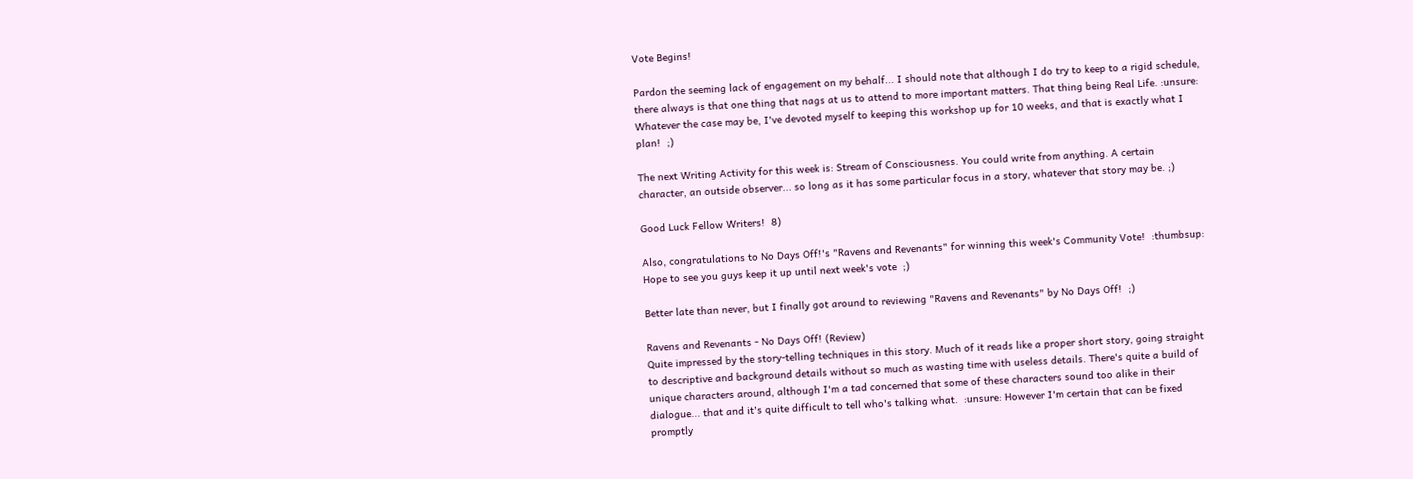Vote Begins!

Pardon the seeming lack of engagement on my behalf... I should note that although I do try to keep to a rigid schedule, there always is that one thing that nags at us to attend to more important matters. That thing being Real Life. :unsure: Whatever the case may be, I've devoted myself to keeping this workshop up for 10 weeks, and that is exactly what I plan!  ;)

The next Writing Activity for this week is: Stream of Consciousness. You could write from anything. A certain character, an outside observer... so long as it has some particular focus in a story, whatever that story may be. ;)

Good Luck Fellow Writers!  8)

Also, congratulations to No Days Off!'s "Ravens and Revenants" for winning this week's Community Vote!  :thumbsup: Hope to see you guys keep it up until next week's vote  ;)

Better late than never, but I finally got around to reviewing "Ravens and Revenants" by No Days Off!  ;)

Ravens and Revenants - No Days Off! (Review)
Quite impressed by the story-telling techniques in this story. Much of it reads like a proper short story, going straight to descriptive and background details without so much as wasting time with useless details. There's quite a build of unique characters around, although I'm a tad concerned that some of these characters sound too alike in their dialogue... that and it's quite difficult to tell who's talking what.  :unsure: However I'm certain that can be fixed promptly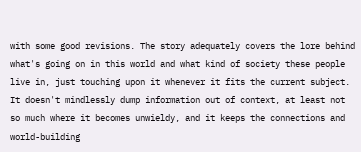with some good revisions. The story adequately covers the lore behind what's going on in this world and what kind of society these people live in, just touching upon it whenever it fits the current subject. It doesn't mindlessly dump information out of context, at least not so much where it becomes unwieldy, and it keeps the connections and world-building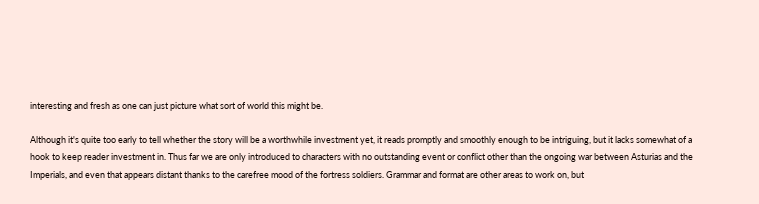interesting and fresh as one can just picture what sort of world this might be.

Although it's quite too early to tell whether the story will be a worthwhile investment yet, it reads promptly and smoothly enough to be intriguing, but it lacks somewhat of a hook to keep reader investment in. Thus far we are only introduced to characters with no outstanding event or conflict other than the ongoing war between Asturias and the Imperials, and even that appears distant thanks to the carefree mood of the fortress soldiers. Grammar and format are other areas to work on, but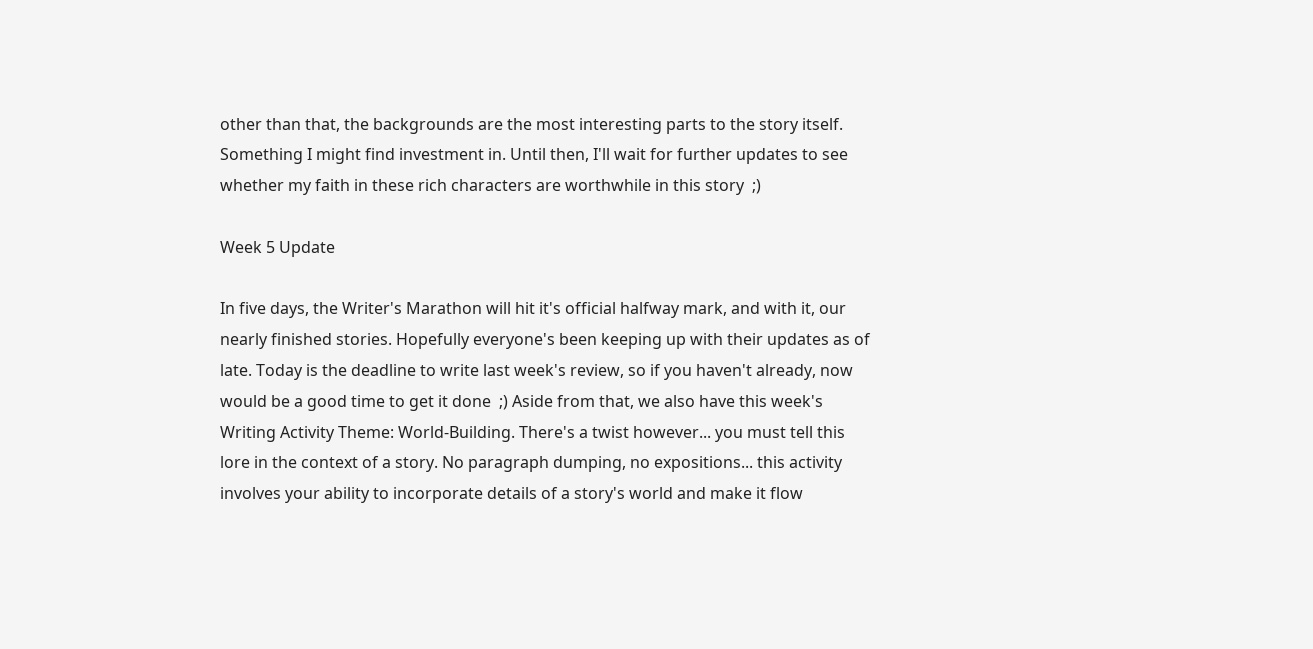other than that, the backgrounds are the most interesting parts to the story itself. Something I might find investment in. Until then, I'll wait for further updates to see whether my faith in these rich characters are worthwhile in this story  ;)

Week 5 Update

In five days, the Writer's Marathon will hit it's official halfway mark, and with it, our nearly finished stories. Hopefully everyone's been keeping up with their updates as of late. Today is the deadline to write last week's review, so if you haven't already, now would be a good time to get it done  ;) Aside from that, we also have this week's Writing Activity Theme: World-Building. There's a twist however... you must tell this lore in the context of a story. No paragraph dumping, no expositions... this activity involves your ability to incorporate details of a story's world and make it flow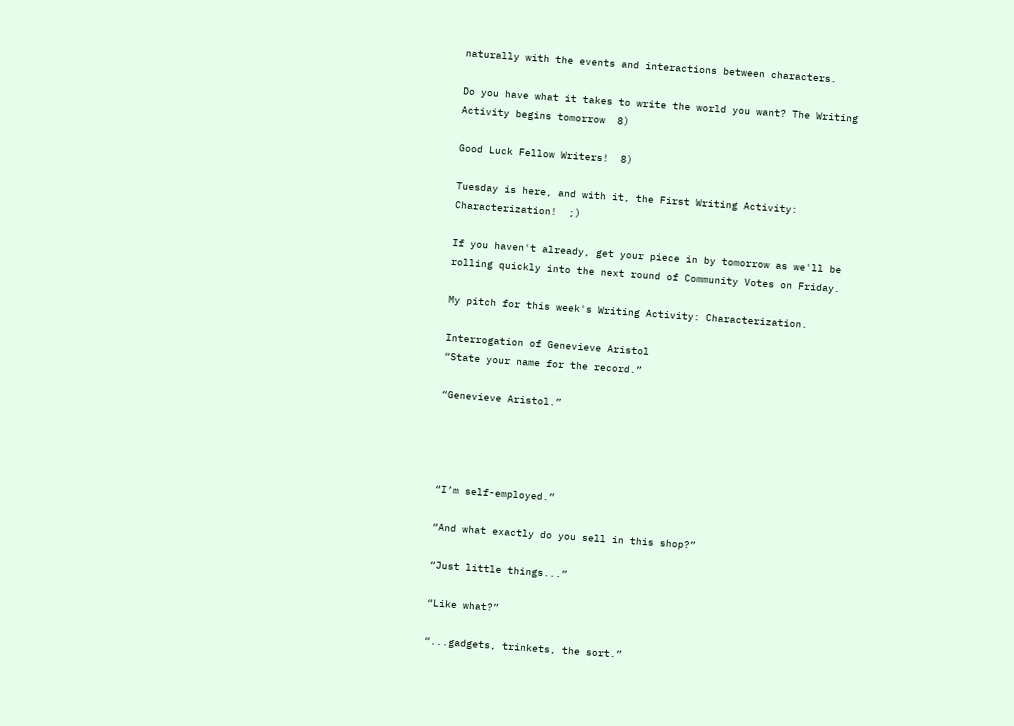naturally with the events and interactions between characters.

Do you have what it takes to write the world you want? The Writing Activity begins tomorrow  8)

Good Luck Fellow Writers!  8)

Tuesday is here, and with it, the First Writing Activity: Characterization!  ;)

If you haven't already, get your piece in by tomorrow as we'll be rolling quickly into the next round of Community Votes on Friday.

My pitch for this week's Writing Activity: Characterization.

Interrogation of Genevieve Aristol
“State your name for the record.”

“Genevieve Aristol.”




“I’m self-employed.”

“And what exactly do you sell in this shop?”

“Just little things...”

“Like what?”

“...gadgets, trinkets, the sort.”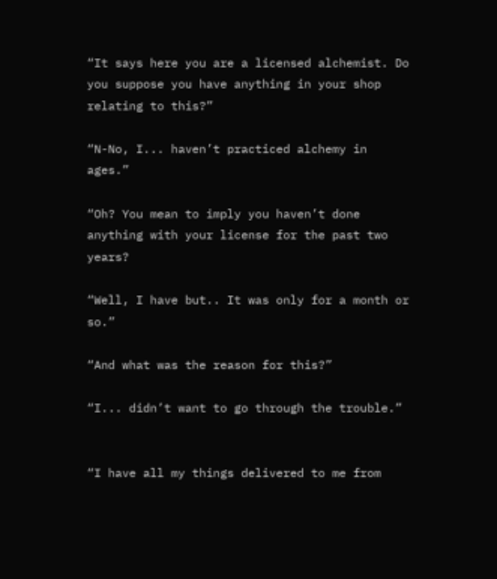“It says here you are a licensed alchemist. Do you suppose you have anything in your shop relating to this?”

“N-No, I... haven’t practiced alchemy in ages.”

“Oh? You mean to imply you haven’t done anything with your license for the past two years?

“Well, I have but.. It was only for a month or so.”

“And what was the reason for this?”

“I... didn’t want to go through the trouble.”


“I have all my things delivered to me from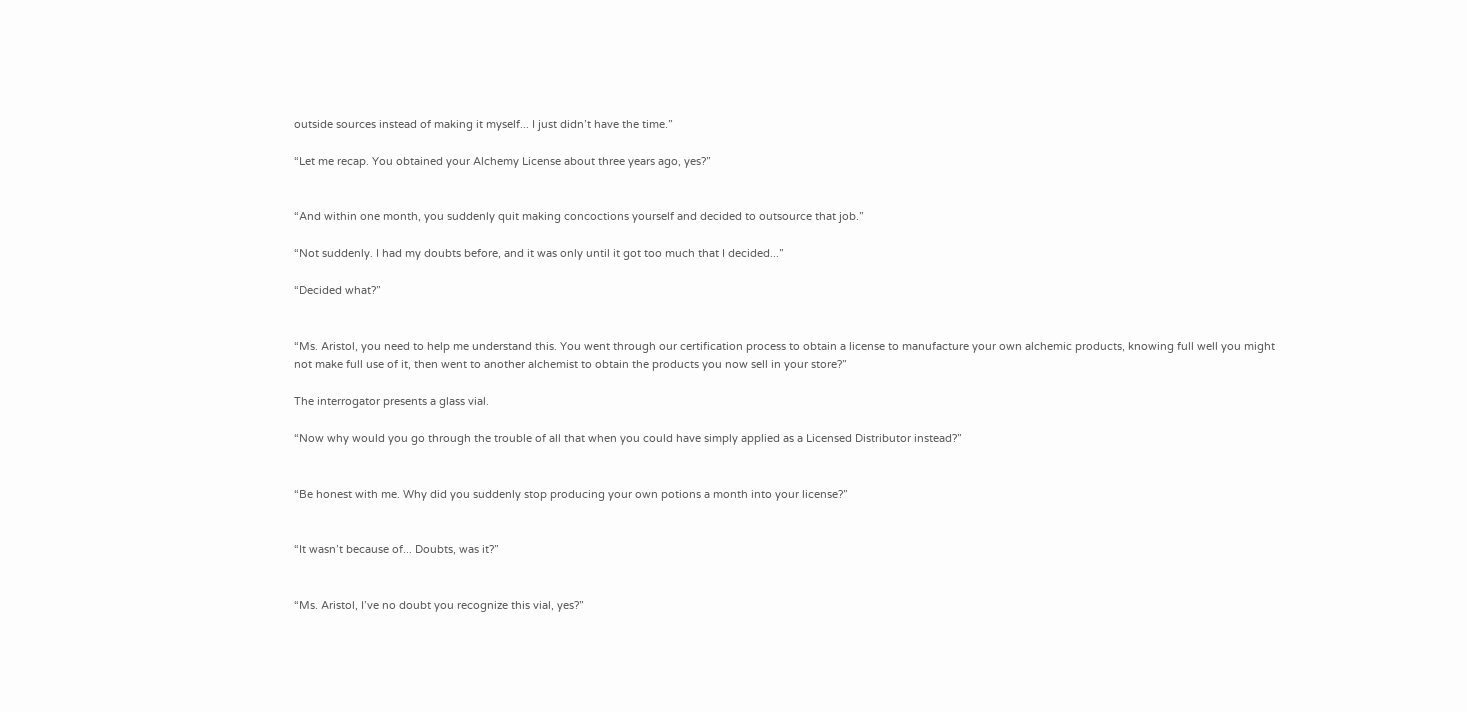outside sources instead of making it myself... I just didn’t have the time.”

“Let me recap. You obtained your Alchemy License about three years ago, yes?”


“And within one month, you suddenly quit making concoctions yourself and decided to outsource that job.”

“Not suddenly. I had my doubts before, and it was only until it got too much that I decided...”

“Decided what?”


“Ms. Aristol, you need to help me understand this. You went through our certification process to obtain a license to manufacture your own alchemic products, knowing full well you might not make full use of it, then went to another alchemist to obtain the products you now sell in your store?”

The interrogator presents a glass vial.

“Now why would you go through the trouble of all that when you could have simply applied as a Licensed Distributor instead?”


“Be honest with me. Why did you suddenly stop producing your own potions a month into your license?”


“It wasn’t because of... Doubts, was it?”


“Ms. Aristol, I’ve no doubt you recognize this vial, yes?”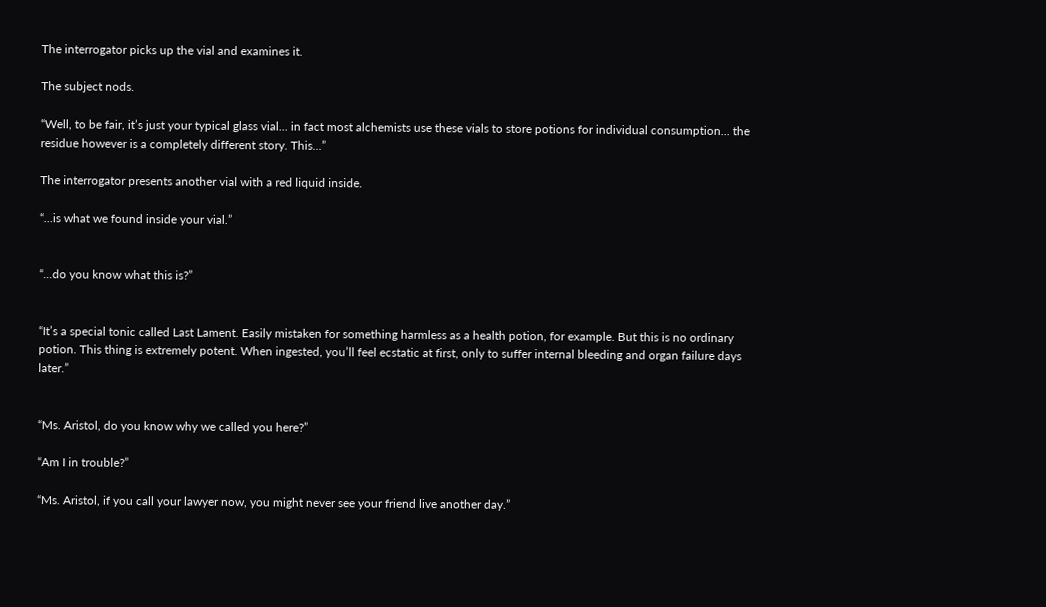The interrogator picks up the vial and examines it.

The subject nods.

“Well, to be fair, it’s just your typical glass vial... in fact most alchemists use these vials to store potions for individual consumption... the residue however is a completely different story. This...”

The interrogator presents another vial with a red liquid inside.

“...is what we found inside your vial.”


“...do you know what this is?”


“It’s a special tonic called Last Lament. Easily mistaken for something harmless as a health potion, for example. But this is no ordinary potion. This thing is extremely potent. When ingested, you’ll feel ecstatic at first, only to suffer internal bleeding and organ failure days later.”


“Ms. Aristol, do you know why we called you here?”

“Am I in trouble?”

“Ms. Aristol, if you call your lawyer now, you might never see your friend live another day.”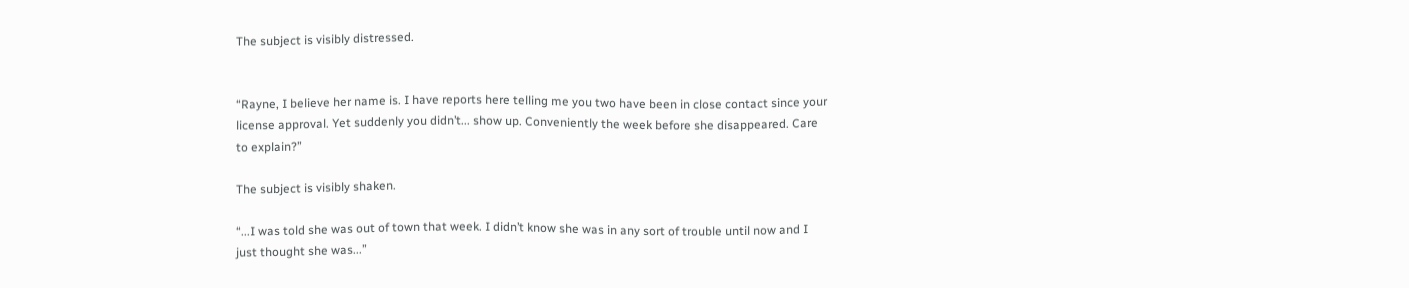The subject is visibly distressed.


“Rayne, I believe her name is. I have reports here telling me you two have been in close contact since your license approval. Yet suddenly you didn’t... show up. Conveniently the week before she disappeared. Care to explain?”

The subject is visibly shaken.

“...I was told she was out of town that week. I didn’t know she was in any sort of trouble until now and I just thought she was...”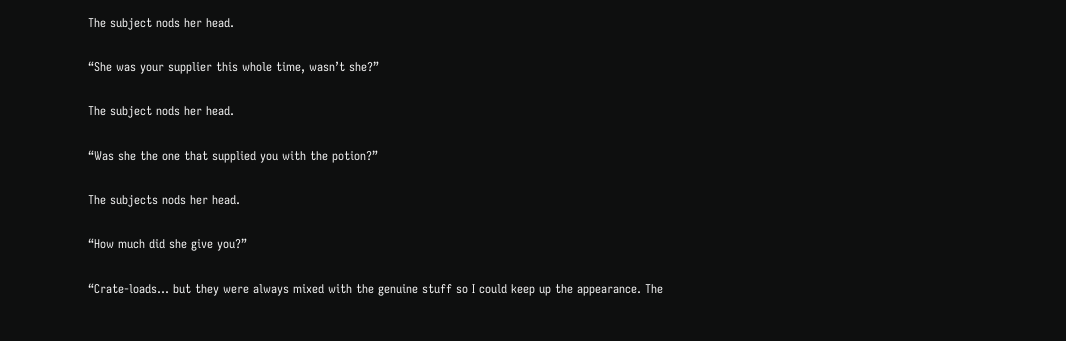The subject nods her head.

“She was your supplier this whole time, wasn’t she?”

The subject nods her head.

“Was she the one that supplied you with the potion?”

The subjects nods her head.

“How much did she give you?”

“Crate-loads... but they were always mixed with the genuine stuff so I could keep up the appearance. The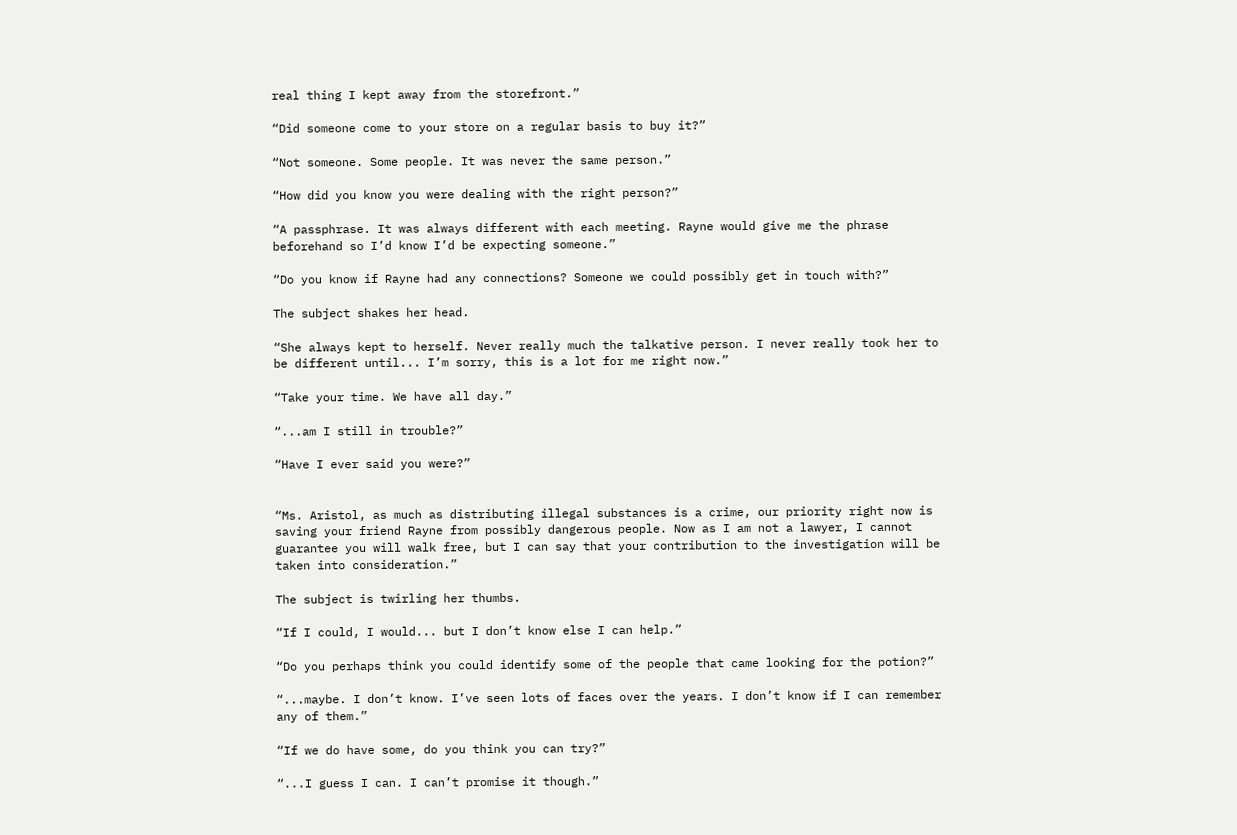real thing I kept away from the storefront.”

“Did someone come to your store on a regular basis to buy it?”

“Not someone. Some people. It was never the same person.”

“How did you know you were dealing with the right person?”

“A passphrase. It was always different with each meeting. Rayne would give me the phrase beforehand so I’d know I’d be expecting someone.”

“Do you know if Rayne had any connections? Someone we could possibly get in touch with?”

The subject shakes her head.

“She always kept to herself. Never really much the talkative person. I never really took her to be different until... I’m sorry, this is a lot for me right now.”

“Take your time. We have all day.”

“...am I still in trouble?”

“Have I ever said you were?”


“Ms. Aristol, as much as distributing illegal substances is a crime, our priority right now is saving your friend Rayne from possibly dangerous people. Now as I am not a lawyer, I cannot guarantee you will walk free, but I can say that your contribution to the investigation will be taken into consideration.”

The subject is twirling her thumbs.

“If I could, I would... but I don’t know else I can help.”

“Do you perhaps think you could identify some of the people that came looking for the potion?”

“...maybe. I don’t know. I’ve seen lots of faces over the years. I don’t know if I can remember any of them.”

“If we do have some, do you think you can try?”

“...I guess I can. I can’t promise it though.”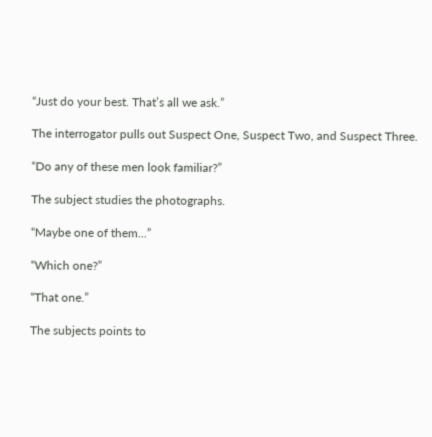“Just do your best. That’s all we ask.”

The interrogator pulls out Suspect One, Suspect Two, and Suspect Three.

“Do any of these men look familiar?”

The subject studies the photographs.

“Maybe one of them...”

“Which one?”

“That one.”

The subjects points to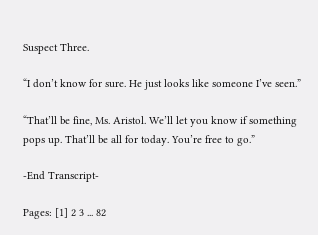Suspect Three.

“I don’t know for sure. He just looks like someone I’ve seen.”

“That’ll be fine, Ms. Aristol. We’ll let you know if something pops up. That’ll be all for today. You’re free to go.”

-End Transcript-

Pages: [1] 2 3 ... 82